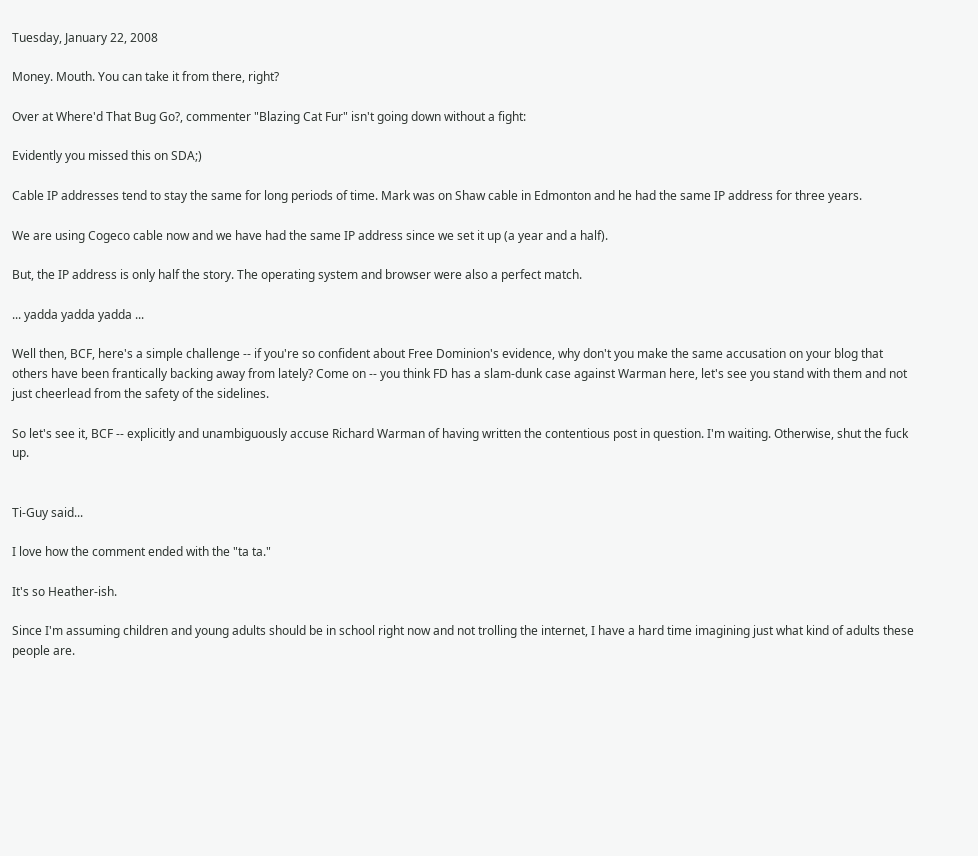Tuesday, January 22, 2008

Money. Mouth. You can take it from there, right?

Over at Where'd That Bug Go?, commenter "Blazing Cat Fur" isn't going down without a fight:

Evidently you missed this on SDA;)

Cable IP addresses tend to stay the same for long periods of time. Mark was on Shaw cable in Edmonton and he had the same IP address for three years.

We are using Cogeco cable now and we have had the same IP address since we set it up (a year and a half).

But, the IP address is only half the story. The operating system and browser were also a perfect match.

... yadda yadda yadda ...

Well then, BCF, here's a simple challenge -- if you're so confident about Free Dominion's evidence, why don't you make the same accusation on your blog that others have been frantically backing away from lately? Come on -- you think FD has a slam-dunk case against Warman here, let's see you stand with them and not just cheerlead from the safety of the sidelines.

So let's see it, BCF -- explicitly and unambiguously accuse Richard Warman of having written the contentious post in question. I'm waiting. Otherwise, shut the fuck up.


Ti-Guy said...

I love how the comment ended with the "ta ta."

It's so Heather-ish.

Since I'm assuming children and young adults should be in school right now and not trolling the internet, I have a hard time imagining just what kind of adults these people are.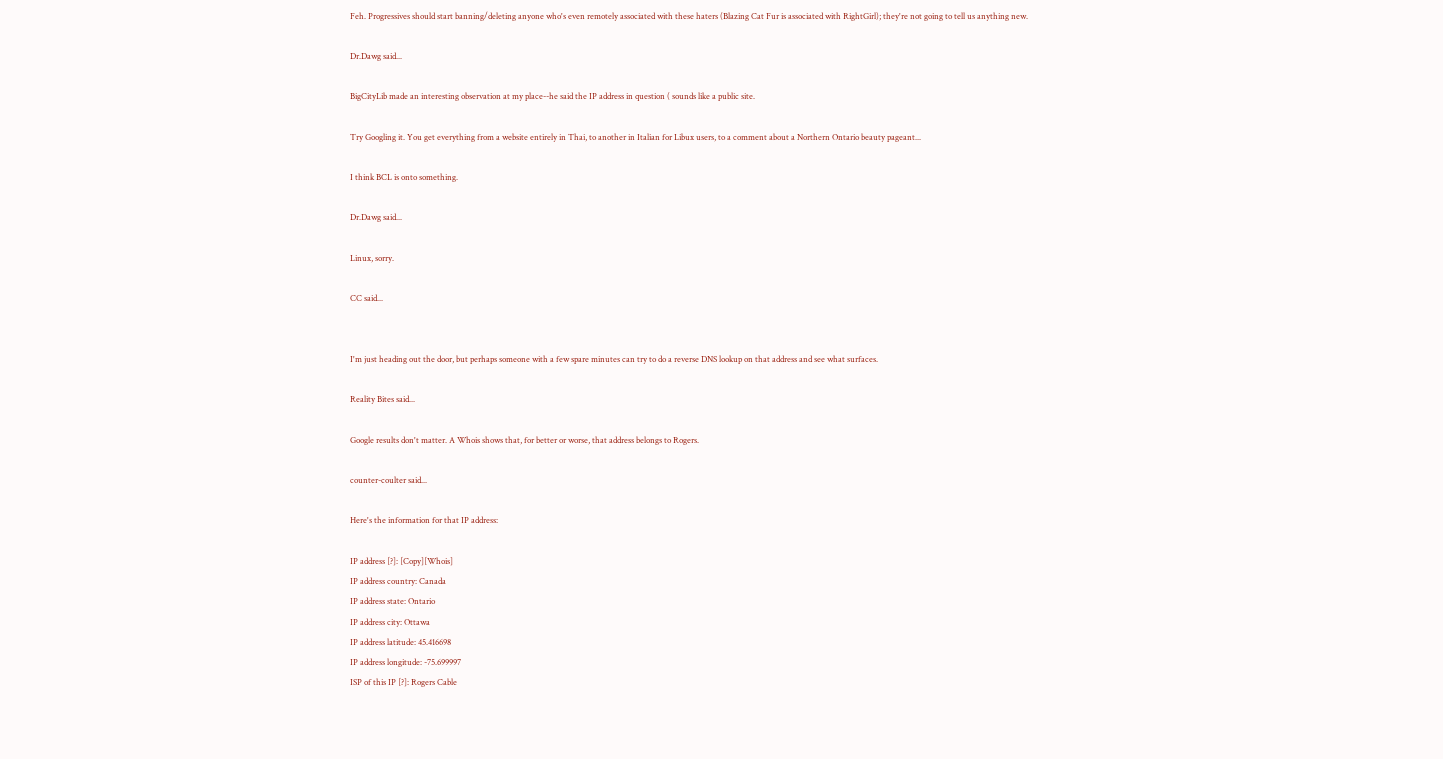Feh. Progressives should start banning/deleting anyone who's even remotely associated with these haters (Blazing Cat Fur is associated with RightGirl); they're not going to tell us anything new.

Dr.Dawg said...

BigCityLib made an interesting observation at my place--he said the IP address in question ( sounds like a public site.

Try Googling it. You get everything from a website entirely in Thai, to another in Italian for Libux users, to a comment about a Northern Ontario beauty pageant...

I think BCL is onto something.

Dr.Dawg said...

Linux, sorry.

CC said...


I'm just heading out the door, but perhaps someone with a few spare minutes can try to do a reverse DNS lookup on that address and see what surfaces.

Reality Bites said...

Google results don't matter. A Whois shows that, for better or worse, that address belongs to Rogers.

counter-coulter said...

Here's the information for that IP address:

IP address [?]: [Copy][Whois]
IP address country: Canada
IP address state: Ontario
IP address city: Ottawa
IP address latitude: 45.416698
IP address longitude: -75.699997
ISP of this IP [?]: Rogers Cable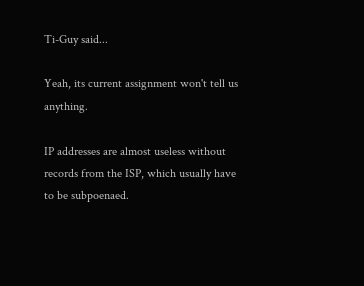Ti-Guy said...

Yeah, its current assignment won't tell us anything.

IP addresses are almost useless without records from the ISP, which usually have to be subpoenaed.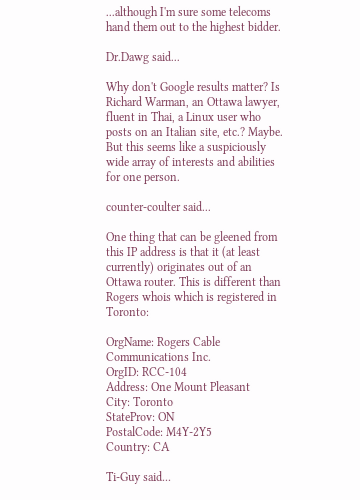...although I'm sure some telecoms hand them out to the highest bidder.

Dr.Dawg said...

Why don't Google results matter? Is Richard Warman, an Ottawa lawyer, fluent in Thai, a Linux user who posts on an Italian site, etc.? Maybe. But this seems like a suspiciously wide array of interests and abilities for one person.

counter-coulter said...

One thing that can be gleened from this IP address is that it (at least currently) originates out of an Ottawa router. This is different than Rogers whois which is registered in Toronto:

OrgName: Rogers Cable Communications Inc.
OrgID: RCC-104
Address: One Mount Pleasant
City: Toronto
StateProv: ON
PostalCode: M4Y-2Y5
Country: CA

Ti-Guy said...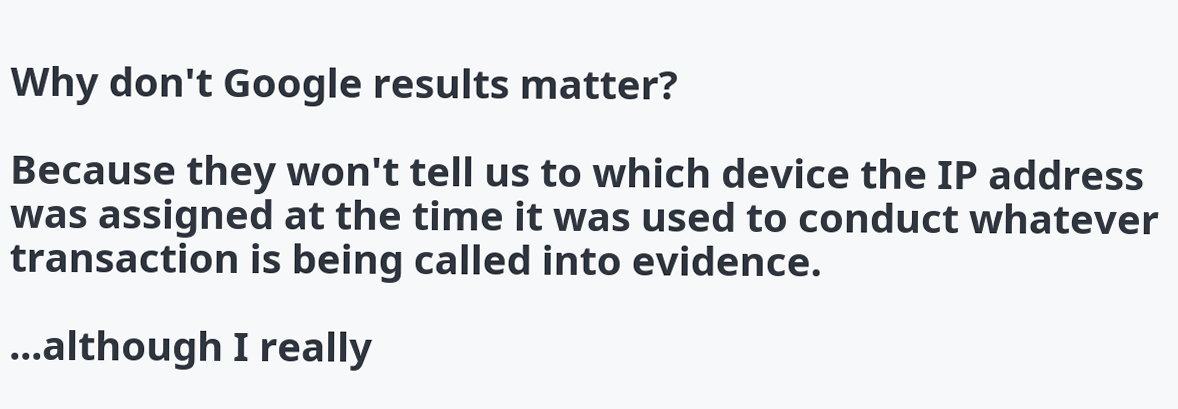Why don't Google results matter?

Because they won't tell us to which device the IP address was assigned at the time it was used to conduct whatever transaction is being called into evidence.

...although I really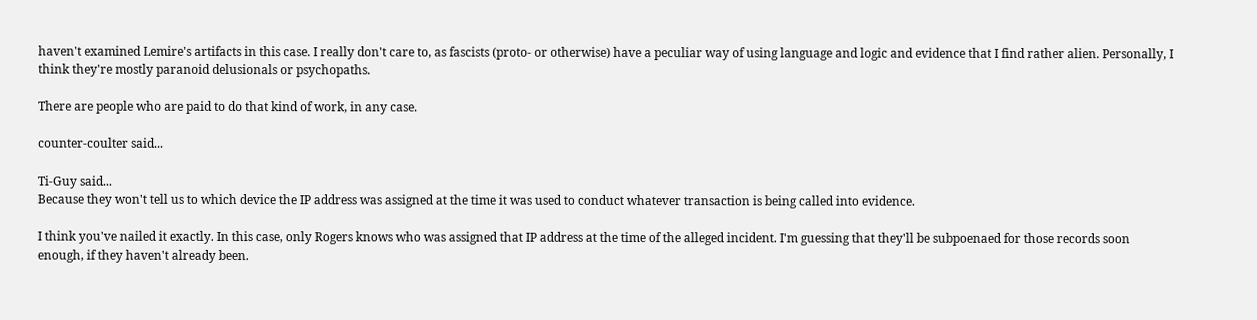haven't examined Lemire's artifacts in this case. I really don't care to, as fascists (proto- or otherwise) have a peculiar way of using language and logic and evidence that I find rather alien. Personally, I think they're mostly paranoid delusionals or psychopaths.

There are people who are paid to do that kind of work, in any case.

counter-coulter said...

Ti-Guy said...
Because they won't tell us to which device the IP address was assigned at the time it was used to conduct whatever transaction is being called into evidence.

I think you've nailed it exactly. In this case, only Rogers knows who was assigned that IP address at the time of the alleged incident. I'm guessing that they'll be subpoenaed for those records soon enough, if they haven't already been.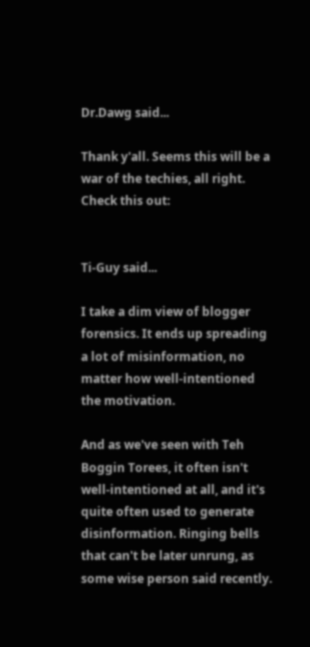Dr.Dawg said...

Thank y'all. Seems this will be a war of the techies, all right. Check this out:


Ti-Guy said...

I take a dim view of blogger forensics. It ends up spreading a lot of misinformation, no matter how well-intentioned the motivation.

And as we've seen with Teh Boggin Torees, it often isn't well-intentioned at all, and it's quite often used to generate disinformation. Ringing bells that can't be later unrung, as some wise person said recently.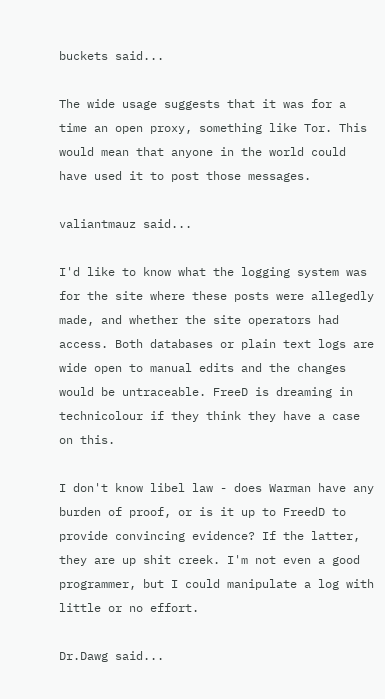buckets said...

The wide usage suggests that it was for a time an open proxy, something like Tor. This would mean that anyone in the world could have used it to post those messages.

valiantmauz said...

I'd like to know what the logging system was for the site where these posts were allegedly made, and whether the site operators had access. Both databases or plain text logs are wide open to manual edits and the changes would be untraceable. FreeD is dreaming in technicolour if they think they have a case on this.

I don't know libel law - does Warman have any burden of proof, or is it up to FreedD to provide convincing evidence? If the latter, they are up shit creek. I'm not even a good programmer, but I could manipulate a log with little or no effort.

Dr.Dawg said...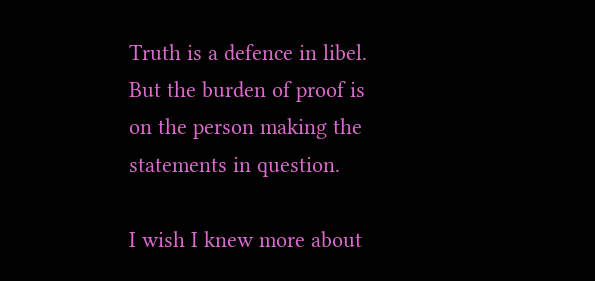Truth is a defence in libel. But the burden of proof is on the person making the statements in question.

I wish I knew more about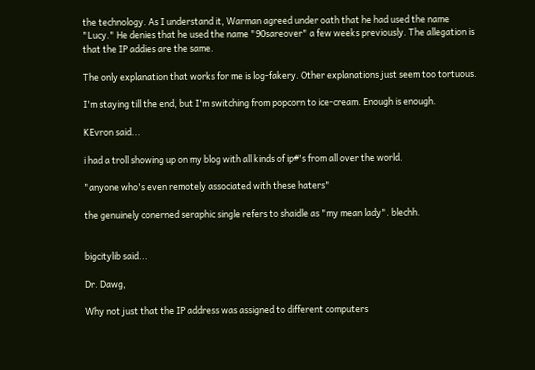the technology. As I understand it, Warman agreed under oath that he had used the name "Lucy." He denies that he used the name "90sareover" a few weeks previously. The allegation is that the IP addies are the same.

The only explanation that works for me is log-fakery. Other explanations just seem too tortuous.

I'm staying till the end, but I'm switching from popcorn to ice-cream. Enough is enough.

KEvron said...

i had a troll showing up on my blog with all kinds of ip#'s from all over the world.

"anyone who's even remotely associated with these haters"

the genuinely conerned seraphic single refers to shaidle as "my mean lady". blechh.


bigcitylib said...

Dr. Dawg,

Why not just that the IP address was assigned to different computers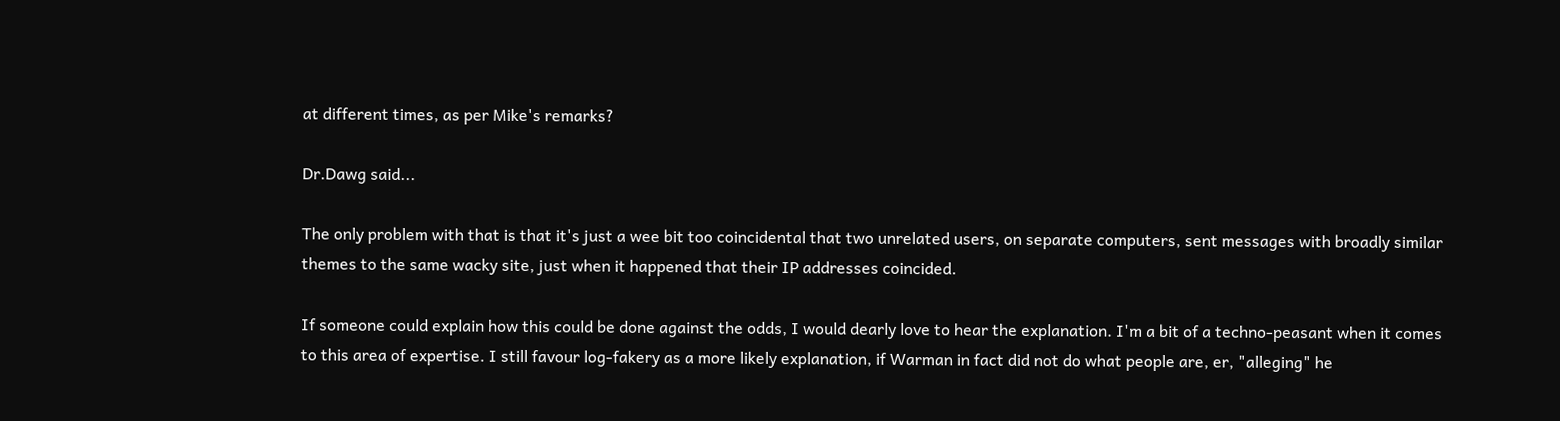at different times, as per Mike's remarks?

Dr.Dawg said...

The only problem with that is that it's just a wee bit too coincidental that two unrelated users, on separate computers, sent messages with broadly similar themes to the same wacky site, just when it happened that their IP addresses coincided.

If someone could explain how this could be done against the odds, I would dearly love to hear the explanation. I'm a bit of a techno-peasant when it comes to this area of expertise. I still favour log-fakery as a more likely explanation, if Warman in fact did not do what people are, er, "alleging" he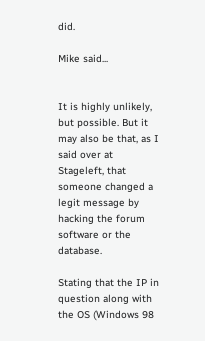did.

Mike said...


It is highly unlikely, but possible. But it may also be that, as I said over at Stageleft, that someone changed a legit message by hacking the forum software or the database.

Stating that the IP in question along with the OS (Windows 98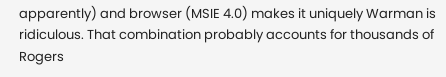apparently) and browser (MSIE 4.0) makes it uniquely Warman is ridiculous. That combination probably accounts for thousands of Rogers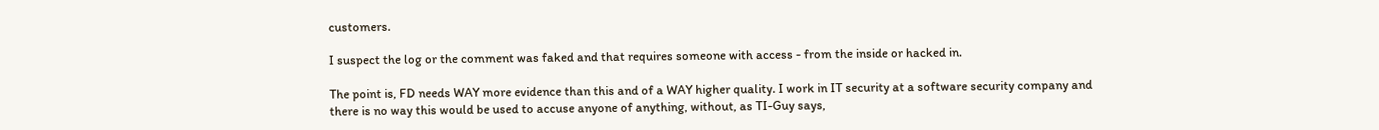customers.

I suspect the log or the comment was faked and that requires someone with access - from the inside or hacked in.

The point is, FD needs WAY more evidence than this and of a WAY higher quality. I work in IT security at a software security company and there is no way this would be used to accuse anyone of anything, without, as TI-Guy says,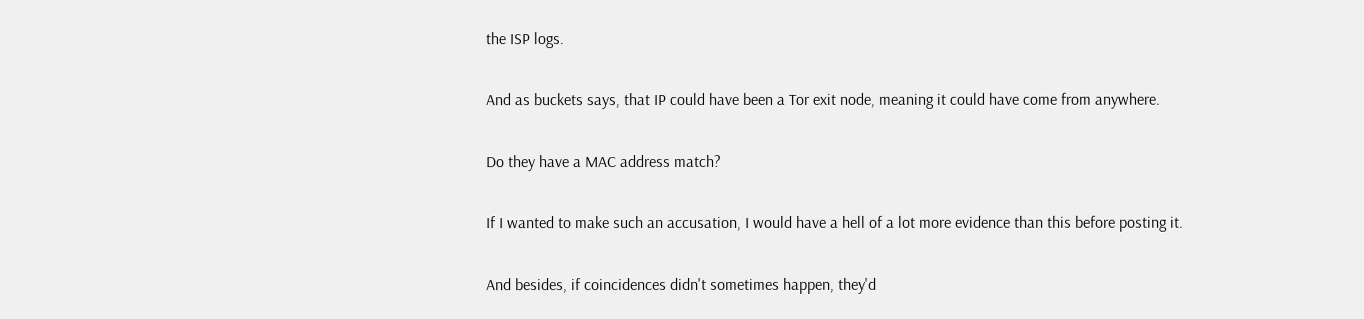the ISP logs.

And as buckets says, that IP could have been a Tor exit node, meaning it could have come from anywhere.

Do they have a MAC address match?

If I wanted to make such an accusation, I would have a hell of a lot more evidence than this before posting it.

And besides, if coincidences didn't sometimes happen, they'd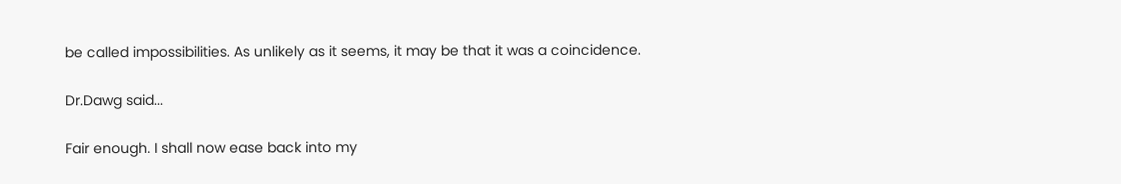be called impossibilities. As unlikely as it seems, it may be that it was a coincidence.

Dr.Dawg said...

Fair enough. I shall now ease back into my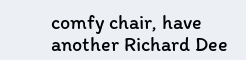comfy chair, have another Richard Dee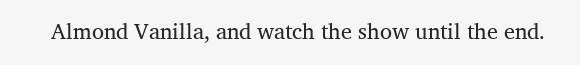Almond Vanilla, and watch the show until the end.